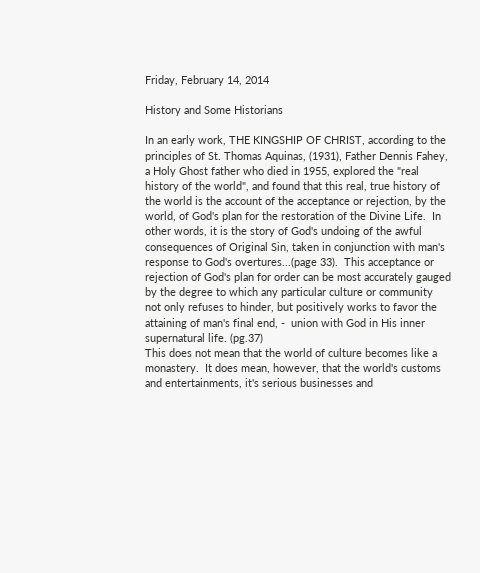Friday, February 14, 2014

History and Some Historians

In an early work, THE KINGSHIP OF CHRIST, according to the principles of St. Thomas Aquinas, (1931), Father Dennis Fahey, a Holy Ghost father who died in 1955, explored the "real history of the world", and found that this real, true history of the world is the account of the acceptance or rejection, by the world, of God's plan for the restoration of the Divine Life.  In other words, it is the story of God's undoing of the awful consequences of Original Sin, taken in conjunction with man's response to God's overtures...(page 33).  This acceptance or rejection of God's plan for order can be most accurately gauged by the degree to which any particular culture or community not only refuses to hinder, but positively works to favor the attaining of man's final end, -  union with God in His inner supernatural life. (pg.37)
This does not mean that the world of culture becomes like a monastery.  It does mean, however, that the world's customs and entertainments, it's serious businesses and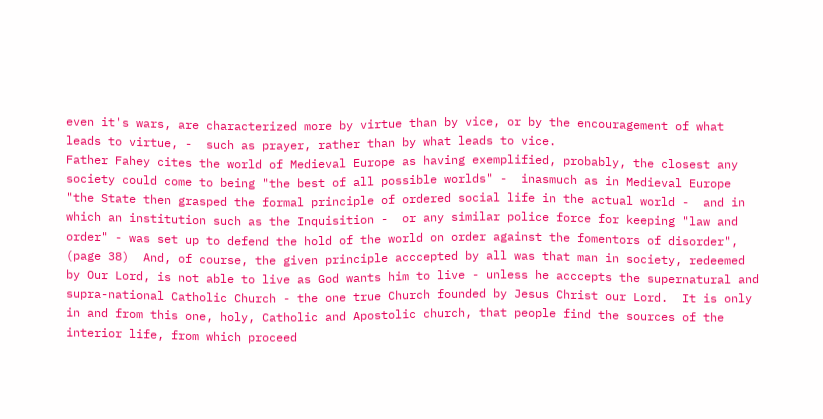even it's wars, are characterized more by virtue than by vice, or by the encouragement of what leads to virtue, -  such as prayer, rather than by what leads to vice.
Father Fahey cites the world of Medieval Europe as having exemplified, probably, the closest any society could come to being "the best of all possible worlds" -  inasmuch as in Medieval Europe "the State then grasped the formal principle of ordered social life in the actual world -  and in which an institution such as the Inquisition -  or any similar police force for keeping "law and order" - was set up to defend the hold of the world on order against the fomentors of disorder", (page 38)  And, of course, the given principle acccepted by all was that man in society, redeemed by Our Lord, is not able to live as God wants him to live - unless he acccepts the supernatural and supra-national Catholic Church - the one true Church founded by Jesus Christ our Lord.  It is only in and from this one, holy, Catholic and Apostolic church, that people find the sources of the interior life, from which proceed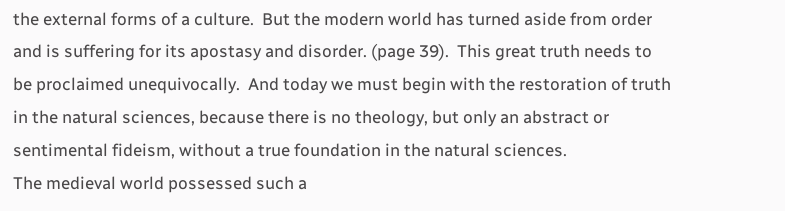the external forms of a culture.  But the modern world has turned aside from order and is suffering for its apostasy and disorder. (page 39).  This great truth needs to be proclaimed unequivocally.  And today we must begin with the restoration of truth in the natural sciences, because there is no theology, but only an abstract or sentimental fideism, without a true foundation in the natural sciences.
The medieval world possessed such a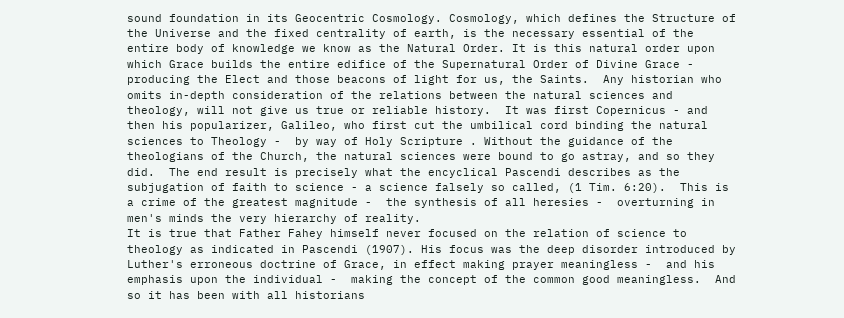sound foundation in its Geocentric Cosmology. Cosmology, which defines the Structure of the Universe and the fixed centrality of earth, is the necessary essential of the entire body of knowledge we know as the Natural Order. It is this natural order upon which Grace builds the entire edifice of the Supernatural Order of Divine Grace -   producing the Elect and those beacons of light for us, the Saints.  Any historian who omits in-depth consideration of the relations between the natural sciences and theology, will not give us true or reliable history.  It was first Copernicus - and then his popularizer, Galileo, who first cut the umbilical cord binding the natural sciences to Theology -  by way of Holy Scripture . Without the guidance of the theologians of the Church, the natural sciences were bound to go astray, and so they did.  The end result is precisely what the encyclical Pascendi describes as the subjugation of faith to science - a science falsely so called, (1 Tim. 6:20).  This is a crime of the greatest magnitude -  the synthesis of all heresies -  overturning in men's minds the very hierarchy of reality.
It is true that Father Fahey himself never focused on the relation of science to theology as indicated in Pascendi (1907). His focus was the deep disorder introduced by Luther's erroneous doctrine of Grace, in effect making prayer meaningless -  and his emphasis upon the individual -  making the concept of the common good meaningless.  And so it has been with all historians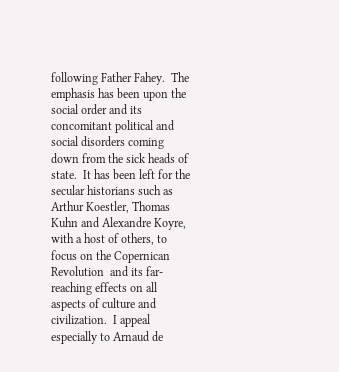following Father Fahey.  The emphasis has been upon the social order and its concomitant political and social disorders coming down from the sick heads of state.  It has been left for the secular historians such as Arthur Koestler, Thomas Kuhn and Alexandre Koyre, with a host of others, to focus on the Copernican Revolution  and its far-reaching effects on all aspects of culture and civilization.  I appeal especially to Arnaud de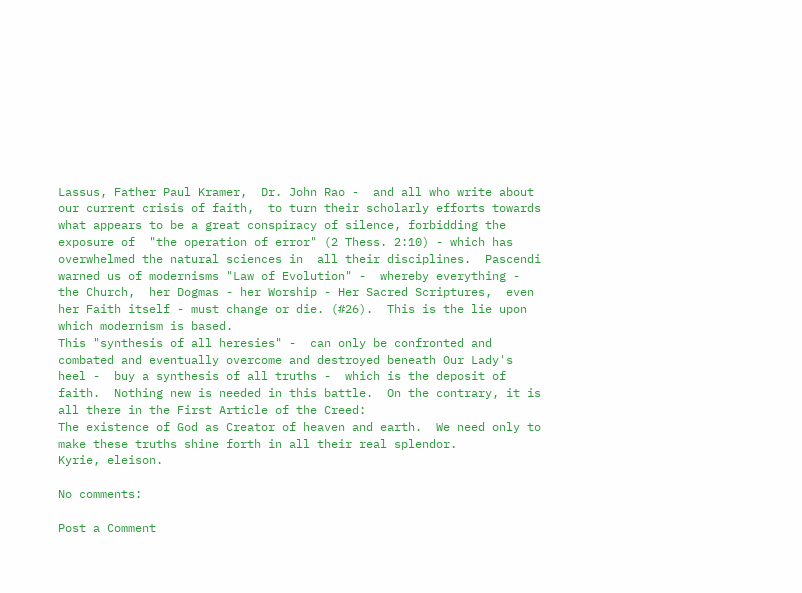Lassus, Father Paul Kramer,  Dr. John Rao -  and all who write about our current crisis of faith,  to turn their scholarly efforts towards what appears to be a great conspiracy of silence, forbidding the exposure of  "the operation of error" (2 Thess. 2:10) - which has overwhelmed the natural sciences in  all their disciplines.  Pascendi warned us of modernisms "Law of Evolution" -  whereby everything - the Church,  her Dogmas - her Worship - Her Sacred Scriptures,  even her Faith itself - must change or die. (#26).  This is the lie upon which modernism is based.
This "synthesis of all heresies" -  can only be confronted and combated and eventually overcome and destroyed beneath Our Lady's heel -  buy a synthesis of all truths -  which is the deposit of faith.  Nothing new is needed in this battle.  On the contrary, it is all there in the First Article of the Creed:
The existence of God as Creator of heaven and earth.  We need only to make these truths shine forth in all their real splendor.
Kyrie, eleison.

No comments:

Post a Comment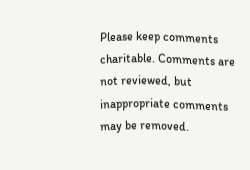Please keep comments charitable. Comments are not reviewed, but inappropriate comments may be removed.